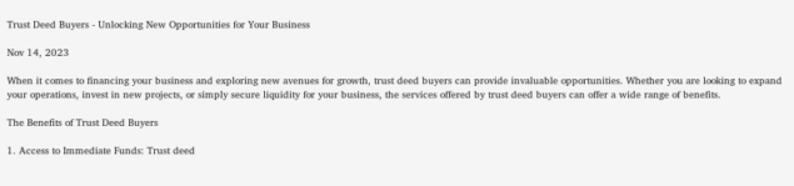Trust Deed Buyers - Unlocking New Opportunities for Your Business

Nov 14, 2023

When it comes to financing your business and exploring new avenues for growth, trust deed buyers can provide invaluable opportunities. Whether you are looking to expand your operations, invest in new projects, or simply secure liquidity for your business, the services offered by trust deed buyers can offer a wide range of benefits.

The Benefits of Trust Deed Buyers

1. Access to Immediate Funds: Trust deed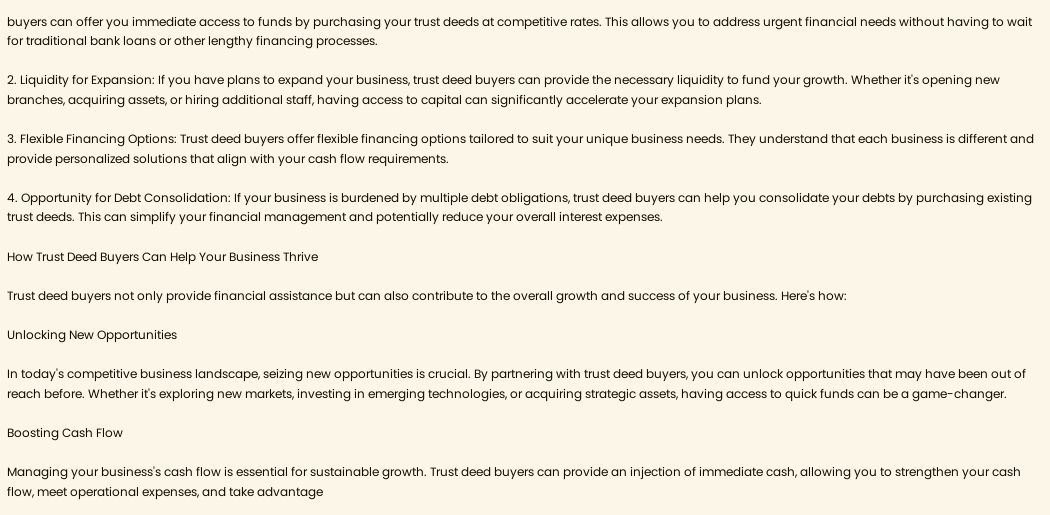buyers can offer you immediate access to funds by purchasing your trust deeds at competitive rates. This allows you to address urgent financial needs without having to wait for traditional bank loans or other lengthy financing processes.

2. Liquidity for Expansion: If you have plans to expand your business, trust deed buyers can provide the necessary liquidity to fund your growth. Whether it's opening new branches, acquiring assets, or hiring additional staff, having access to capital can significantly accelerate your expansion plans.

3. Flexible Financing Options: Trust deed buyers offer flexible financing options tailored to suit your unique business needs. They understand that each business is different and provide personalized solutions that align with your cash flow requirements.

4. Opportunity for Debt Consolidation: If your business is burdened by multiple debt obligations, trust deed buyers can help you consolidate your debts by purchasing existing trust deeds. This can simplify your financial management and potentially reduce your overall interest expenses.

How Trust Deed Buyers Can Help Your Business Thrive

Trust deed buyers not only provide financial assistance but can also contribute to the overall growth and success of your business. Here's how:

Unlocking New Opportunities

In today's competitive business landscape, seizing new opportunities is crucial. By partnering with trust deed buyers, you can unlock opportunities that may have been out of reach before. Whether it's exploring new markets, investing in emerging technologies, or acquiring strategic assets, having access to quick funds can be a game-changer.

Boosting Cash Flow

Managing your business's cash flow is essential for sustainable growth. Trust deed buyers can provide an injection of immediate cash, allowing you to strengthen your cash flow, meet operational expenses, and take advantage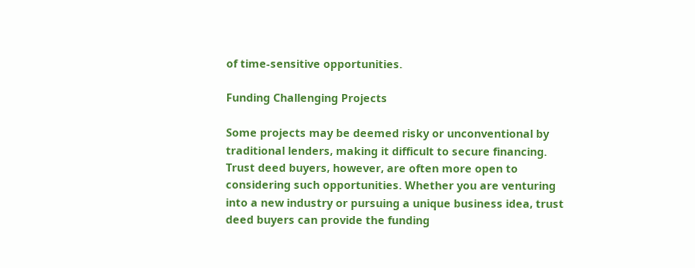of time-sensitive opportunities.

Funding Challenging Projects

Some projects may be deemed risky or unconventional by traditional lenders, making it difficult to secure financing. Trust deed buyers, however, are often more open to considering such opportunities. Whether you are venturing into a new industry or pursuing a unique business idea, trust deed buyers can provide the funding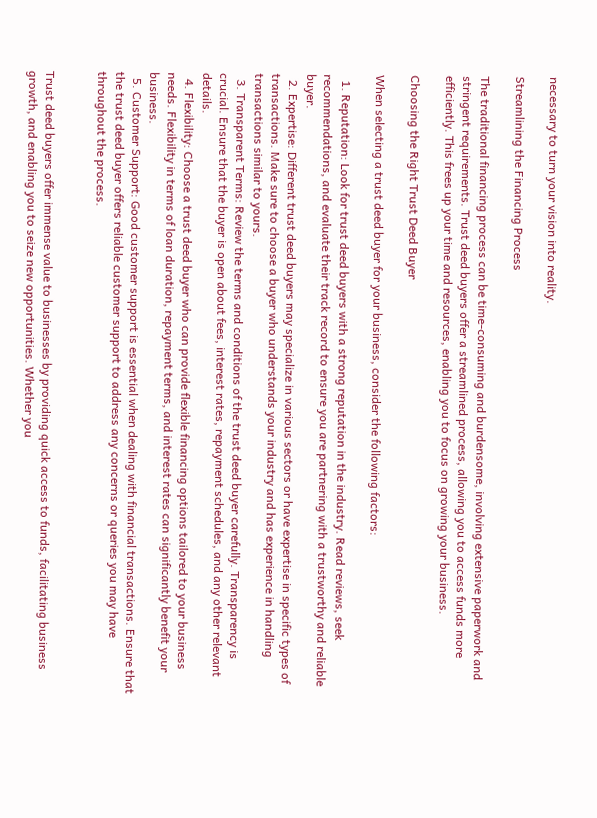necessary to turn your vision into reality.

Streamlining the Financing Process

The traditional financing process can be time-consuming and burdensome, involving extensive paperwork and stringent requirements. Trust deed buyers offer a streamlined process, allowing you to access funds more efficiently. This frees up your time and resources, enabling you to focus on growing your business.

Choosing the Right Trust Deed Buyer

When selecting a trust deed buyer for your business, consider the following factors:

  1. Reputation: Look for trust deed buyers with a strong reputation in the industry. Read reviews, seek recommendations, and evaluate their track record to ensure you are partnering with a trustworthy and reliable buyer.
  2. Expertise: Different trust deed buyers may specialize in various sectors or have expertise in specific types of transactions. Make sure to choose a buyer who understands your industry and has experience in handling transactions similar to yours.
  3. Transparent Terms: Review the terms and conditions of the trust deed buyer carefully. Transparency is crucial. Ensure that the buyer is open about fees, interest rates, repayment schedules, and any other relevant details.
  4. Flexibility: Choose a trust deed buyer who can provide flexible financing options tailored to your business needs. Flexibility in terms of loan duration, repayment terms, and interest rates can significantly benefit your business.
  5. Customer Support: Good customer support is essential when dealing with financial transactions. Ensure that the trust deed buyer offers reliable customer support to address any concerns or queries you may have throughout the process.


Trust deed buyers offer immense value to businesses by providing quick access to funds, facilitating business growth, and enabling you to seize new opportunities. Whether you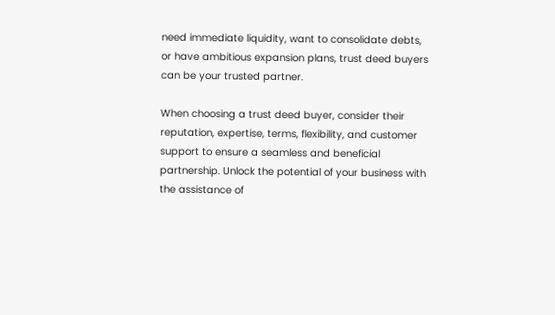need immediate liquidity, want to consolidate debts, or have ambitious expansion plans, trust deed buyers can be your trusted partner.

When choosing a trust deed buyer, consider their reputation, expertise, terms, flexibility, and customer support to ensure a seamless and beneficial partnership. Unlock the potential of your business with the assistance of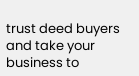trust deed buyers and take your business to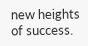new heights of success.